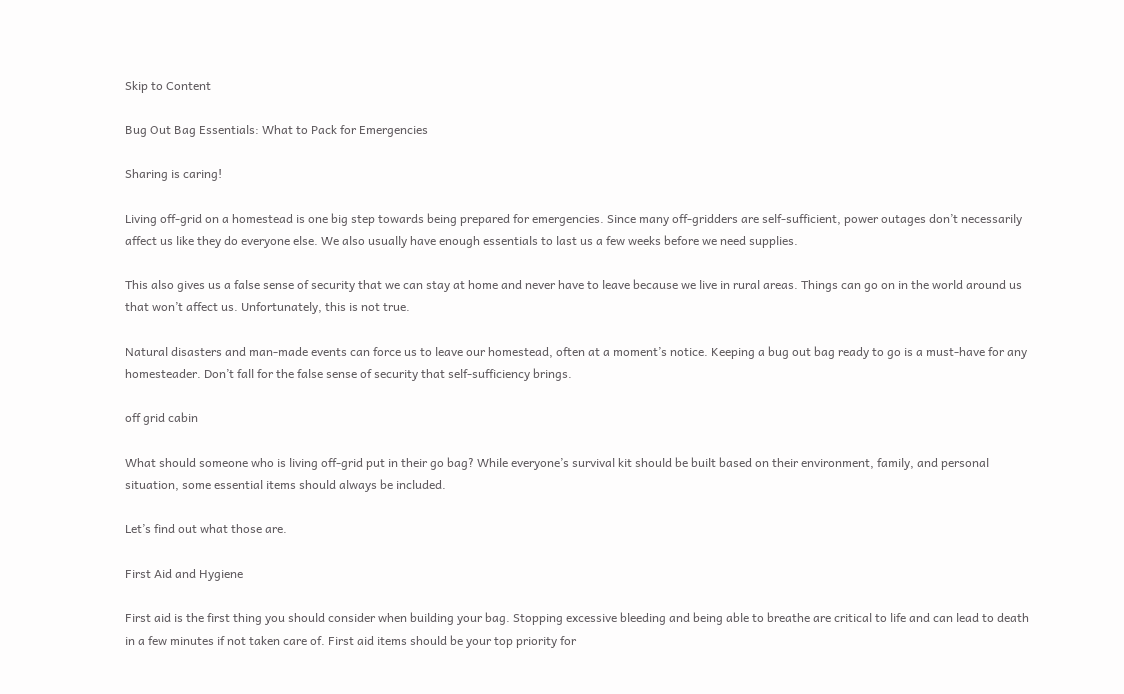Skip to Content

Bug Out Bag Essentials: What to Pack for Emergencies

Sharing is caring!

Living off-grid on a homestead is one big step towards being prepared for emergencies. Since many off-gridders are self-sufficient, power outages don’t necessarily affect us like they do everyone else. We also usually have enough essentials to last us a few weeks before we need supplies.

This also gives us a false sense of security that we can stay at home and never have to leave because we live in rural areas. Things can go on in the world around us that won’t affect us. Unfortunately, this is not true.

Natural disasters and man-made events can force us to leave our homestead, often at a moment’s notice. Keeping a bug out bag ready to go is a must-have for any homesteader. Don’t fall for the false sense of security that self-sufficiency brings.

off grid cabin

What should someone who is living off-grid put in their go bag? While everyone’s survival kit should be built based on their environment, family, and personal situation, some essential items should always be included.

Let’s find out what those are.

First Aid and Hygiene

First aid is the first thing you should consider when building your bag. Stopping excessive bleeding and being able to breathe are critical to life and can lead to death in a few minutes if not taken care of. First aid items should be your top priority for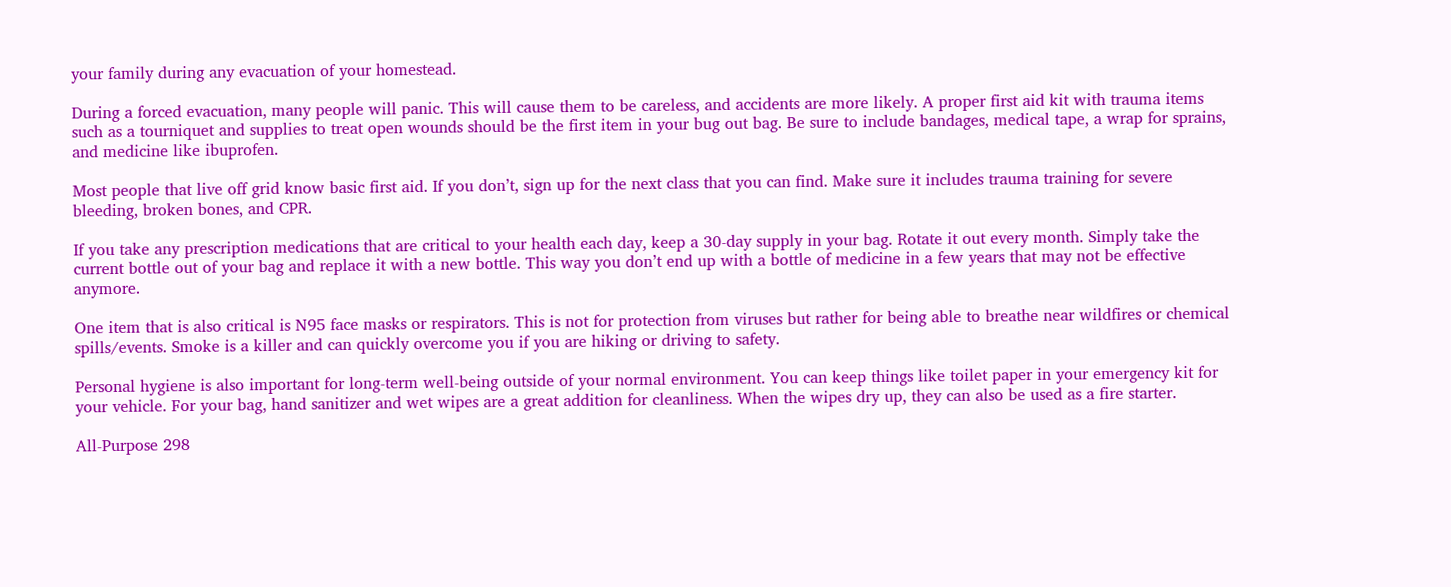your family during any evacuation of your homestead.

During a forced evacuation, many people will panic. This will cause them to be careless, and accidents are more likely. A proper first aid kit with trauma items such as a tourniquet and supplies to treat open wounds should be the first item in your bug out bag. Be sure to include bandages, medical tape, a wrap for sprains, and medicine like ibuprofen.

Most people that live off grid know basic first aid. If you don’t, sign up for the next class that you can find. Make sure it includes trauma training for severe bleeding, broken bones, and CPR.

If you take any prescription medications that are critical to your health each day, keep a 30-day supply in your bag. Rotate it out every month. Simply take the current bottle out of your bag and replace it with a new bottle. This way you don’t end up with a bottle of medicine in a few years that may not be effective anymore.

One item that is also critical is N95 face masks or respirators. This is not for protection from viruses but rather for being able to breathe near wildfires or chemical spills/events. Smoke is a killer and can quickly overcome you if you are hiking or driving to safety.

Personal hygiene is also important for long-term well-being outside of your normal environment. You can keep things like toilet paper in your emergency kit for your vehicle. For your bag, hand sanitizer and wet wipes are a great addition for cleanliness. When the wipes dry up, they can also be used as a fire starter.

All-Purpose 298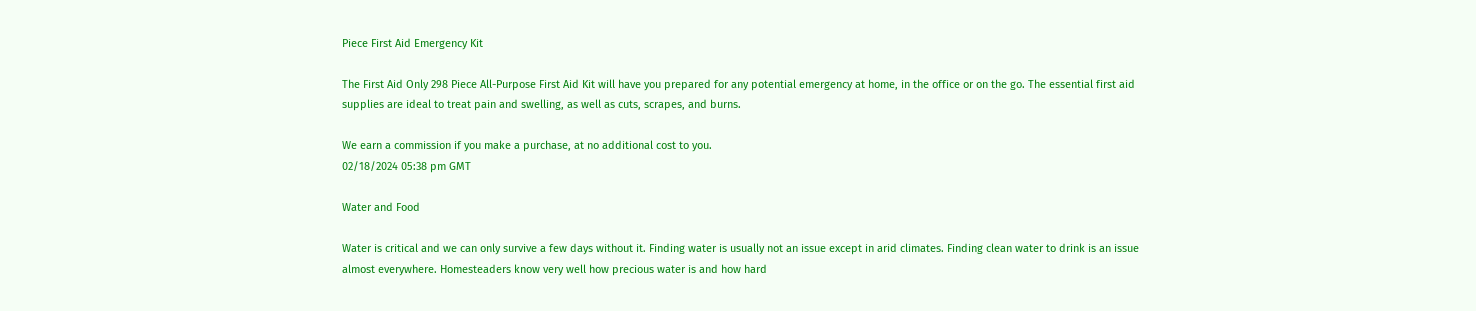Piece First Aid Emergency Kit

The First Aid Only 298 Piece All-Purpose First Aid Kit will have you prepared for any potential emergency at home, in the office or on the go. The essential first aid supplies are ideal to treat pain and swelling, as well as cuts, scrapes, and burns.

We earn a commission if you make a purchase, at no additional cost to you.
02/18/2024 05:38 pm GMT

Water and Food

Water is critical and we can only survive a few days without it. Finding water is usually not an issue except in arid climates. Finding clean water to drink is an issue almost everywhere. Homesteaders know very well how precious water is and how hard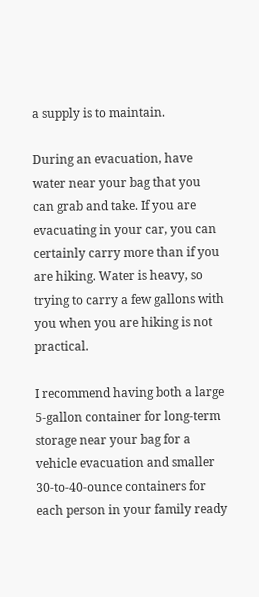a supply is to maintain.

During an evacuation, have water near your bag that you can grab and take. If you are evacuating in your car, you can certainly carry more than if you are hiking. Water is heavy, so trying to carry a few gallons with you when you are hiking is not practical.

I recommend having both a large 5-gallon container for long-term storage near your bag for a vehicle evacuation and smaller 30-to-40-ounce containers for each person in your family ready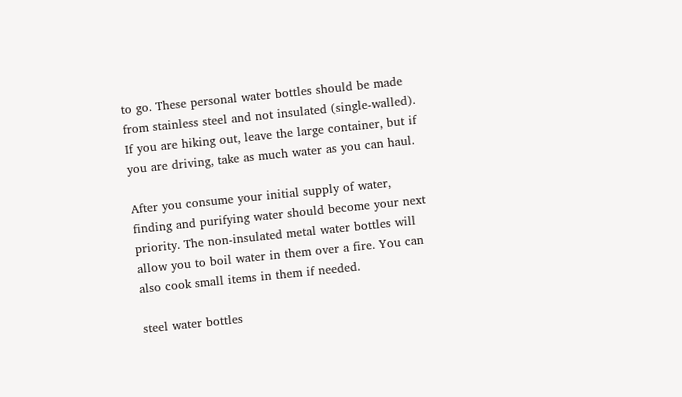to go. These personal water bottles should be made from stainless steel and not insulated (single-walled). If you are hiking out, leave the large container, but if you are driving, take as much water as you can haul.

After you consume your initial supply of water, finding and purifying water should become your next priority. The non-insulated metal water bottles will allow you to boil water in them over a fire. You can also cook small items in them if needed.

steel water bottles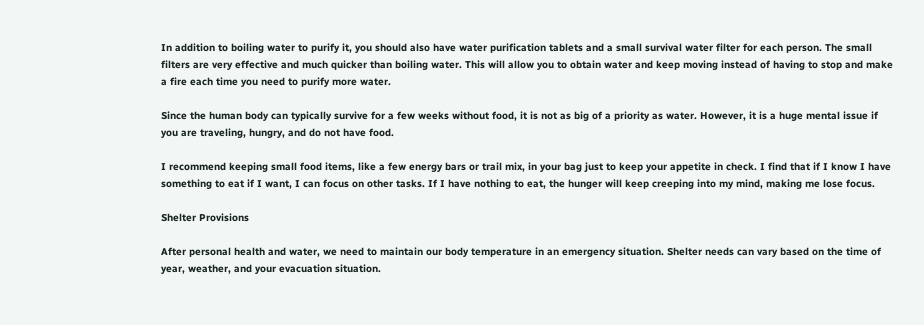In addition to boiling water to purify it, you should also have water purification tablets and a small survival water filter for each person. The small filters are very effective and much quicker than boiling water. This will allow you to obtain water and keep moving instead of having to stop and make a fire each time you need to purify more water.

Since the human body can typically survive for a few weeks without food, it is not as big of a priority as water. However, it is a huge mental issue if you are traveling, hungry, and do not have food.

I recommend keeping small food items, like a few energy bars or trail mix, in your bag just to keep your appetite in check. I find that if I know I have something to eat if I want, I can focus on other tasks. If I have nothing to eat, the hunger will keep creeping into my mind, making me lose focus.

Shelter Provisions

After personal health and water, we need to maintain our body temperature in an emergency situation. Shelter needs can vary based on the time of year, weather, and your evacuation situation.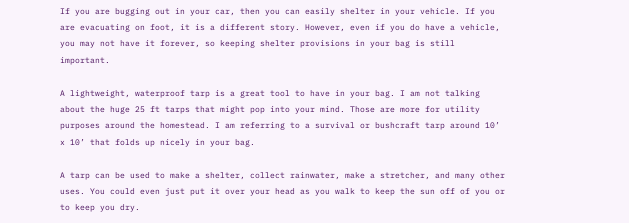If you are bugging out in your car, then you can easily shelter in your vehicle. If you are evacuating on foot, it is a different story. However, even if you do have a vehicle, you may not have it forever, so keeping shelter provisions in your bag is still important.

A lightweight, waterproof tarp is a great tool to have in your bag. I am not talking about the huge 25 ft tarps that might pop into your mind. Those are more for utility purposes around the homestead. I am referring to a survival or bushcraft tarp around 10’ x 10’ that folds up nicely in your bag.

A tarp can be used to make a shelter, collect rainwater, make a stretcher, and many other uses. You could even just put it over your head as you walk to keep the sun off of you or to keep you dry.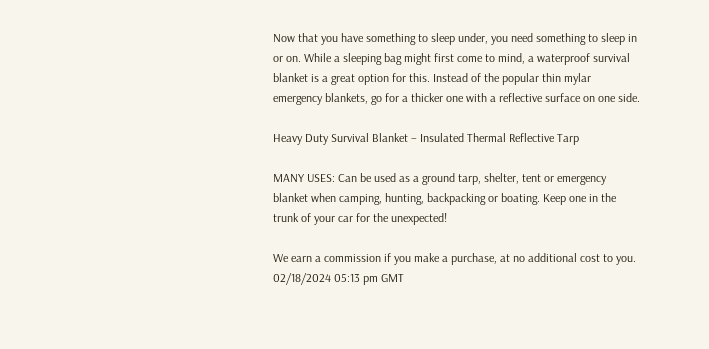Now that you have something to sleep under, you need something to sleep in or on. While a sleeping bag might first come to mind, a waterproof survival blanket is a great option for this. Instead of the popular thin mylar emergency blankets, go for a thicker one with a reflective surface on one side.

Heavy Duty Survival Blanket – Insulated Thermal Reflective Tarp

MANY USES: Can be used as a ground tarp, shelter, tent or emergency blanket when camping, hunting, backpacking or boating. Keep one in the trunk of your car for the unexpected!

We earn a commission if you make a purchase, at no additional cost to you.
02/18/2024 05:13 pm GMT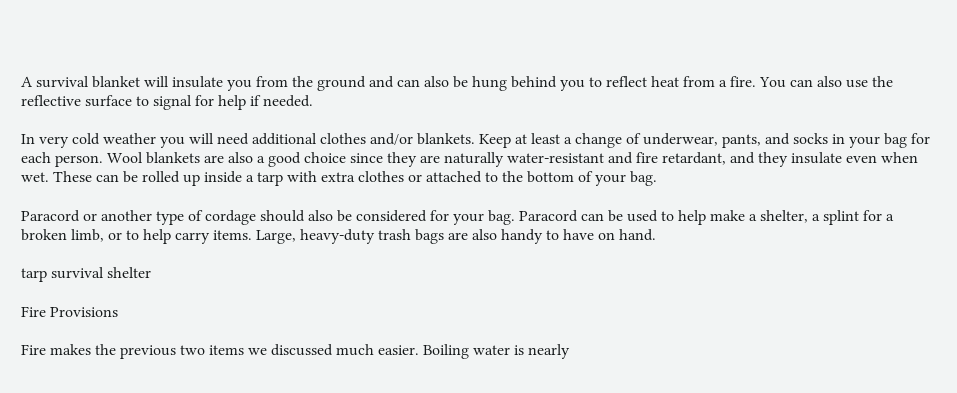A survival blanket will insulate you from the ground and can also be hung behind you to reflect heat from a fire. You can also use the reflective surface to signal for help if needed.

In very cold weather you will need additional clothes and/or blankets. Keep at least a change of underwear, pants, and socks in your bag for each person. Wool blankets are also a good choice since they are naturally water-resistant and fire retardant, and they insulate even when wet. These can be rolled up inside a tarp with extra clothes or attached to the bottom of your bag.

Paracord or another type of cordage should also be considered for your bag. Paracord can be used to help make a shelter, a splint for a broken limb, or to help carry items. Large, heavy-duty trash bags are also handy to have on hand.

tarp survival shelter

Fire Provisions

Fire makes the previous two items we discussed much easier. Boiling water is nearly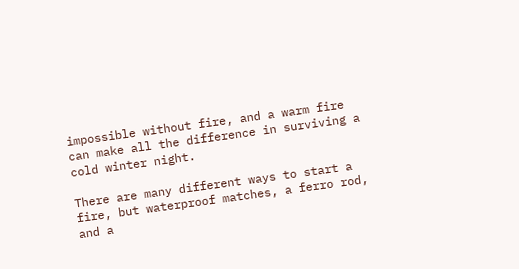impossible without fire, and a warm fire can make all the difference in surviving a cold winter night.

There are many different ways to start a fire, but waterproof matches, a ferro rod, and a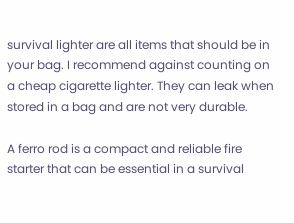survival lighter are all items that should be in your bag. I recommend against counting on a cheap cigarette lighter. They can leak when stored in a bag and are not very durable.

A ferro rod is a compact and reliable fire starter that can be essential in a survival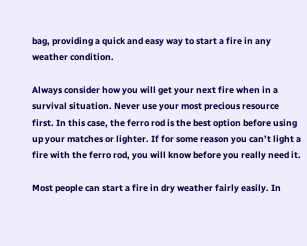bag, providing a quick and easy way to start a fire in any weather condition.

Always consider how you will get your next fire when in a survival situation. Never use your most precious resource first. In this case, the ferro rod is the best option before using up your matches or lighter. If for some reason you can’t light a fire with the ferro rod, you will know before you really need it.

Most people can start a fire in dry weather fairly easily. In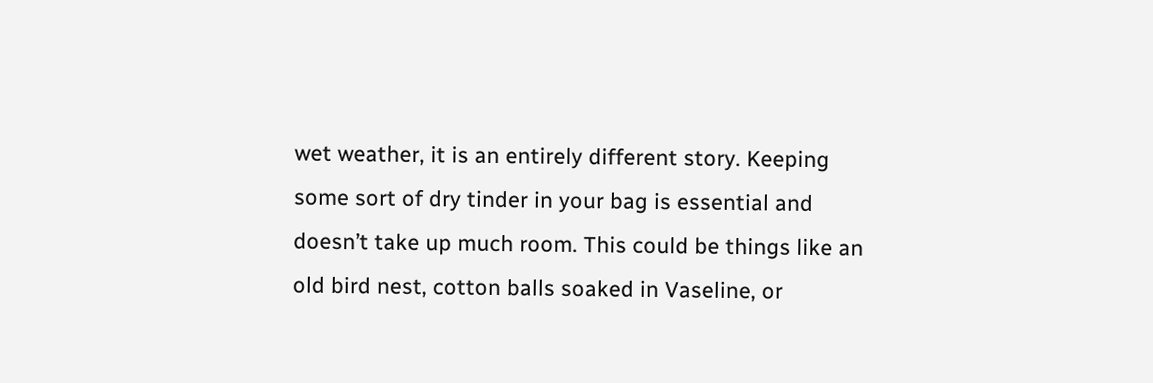wet weather, it is an entirely different story. Keeping some sort of dry tinder in your bag is essential and doesn’t take up much room. This could be things like an old bird nest, cotton balls soaked in Vaseline, or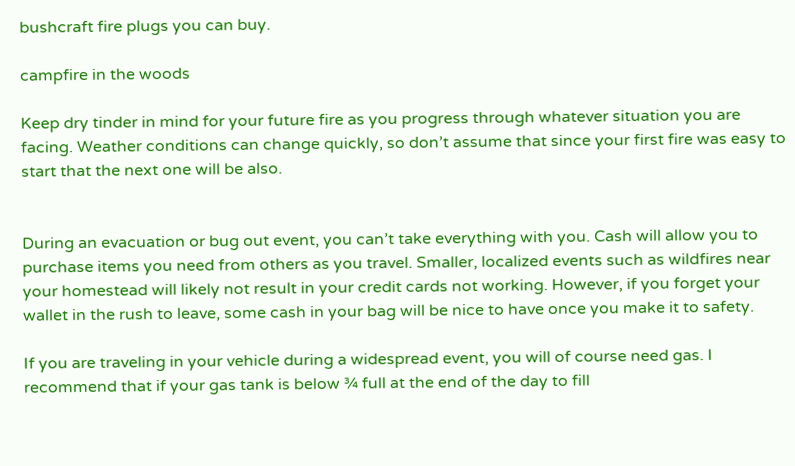bushcraft fire plugs you can buy.

campfire in the woods

Keep dry tinder in mind for your future fire as you progress through whatever situation you are facing. Weather conditions can change quickly, so don’t assume that since your first fire was easy to start that the next one will be also.


During an evacuation or bug out event, you can’t take everything with you. Cash will allow you to purchase items you need from others as you travel. Smaller, localized events such as wildfires near your homestead will likely not result in your credit cards not working. However, if you forget your wallet in the rush to leave, some cash in your bag will be nice to have once you make it to safety.

If you are traveling in your vehicle during a widespread event, you will of course need gas. I recommend that if your gas tank is below ¾ full at the end of the day to fill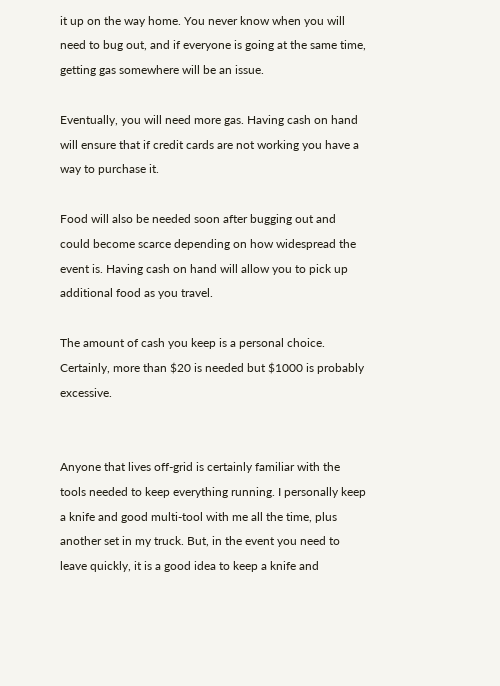it up on the way home. You never know when you will need to bug out, and if everyone is going at the same time, getting gas somewhere will be an issue.

Eventually, you will need more gas. Having cash on hand will ensure that if credit cards are not working you have a way to purchase it.

Food will also be needed soon after bugging out and could become scarce depending on how widespread the event is. Having cash on hand will allow you to pick up additional food as you travel.

The amount of cash you keep is a personal choice. Certainly, more than $20 is needed but $1000 is probably excessive.


Anyone that lives off-grid is certainly familiar with the tools needed to keep everything running. I personally keep a knife and good multi-tool with me all the time, plus another set in my truck. But, in the event you need to leave quickly, it is a good idea to keep a knife and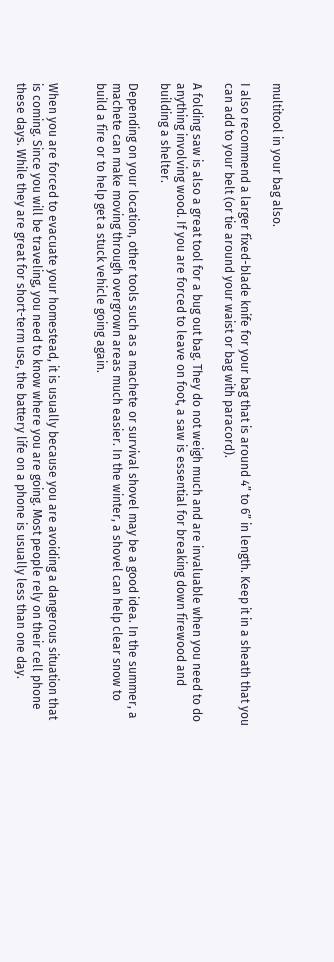multitool in your bag also.

I also recommend a larger fixed-blade knife for your bag that is around 4” to 6” in length. Keep it in a sheath that you can add to your belt (or tie around your waist or bag with paracord).

A folding saw is also a great tool for a bug out bag. They do not weigh much and are invaluable when you need to do anything involving wood. If you are forced to leave on foot, a saw is essential for breaking down firewood and building a shelter.

Depending on your location, other tools such as a machete or survival shovel may be a good idea. In the summer, a machete can make moving through overgrown areas much easier. In the winter, a shovel can help clear snow to build a fire or to help get a stuck vehicle going again.


When you are forced to evacuate your homestead, it is usually because you are avoiding a dangerous situation that is coming. Since you will be traveling, you need to know where you are going. Most people rely on their cell phone these days. While they are great for short-term use, the battery life on a phone is usually less than one day.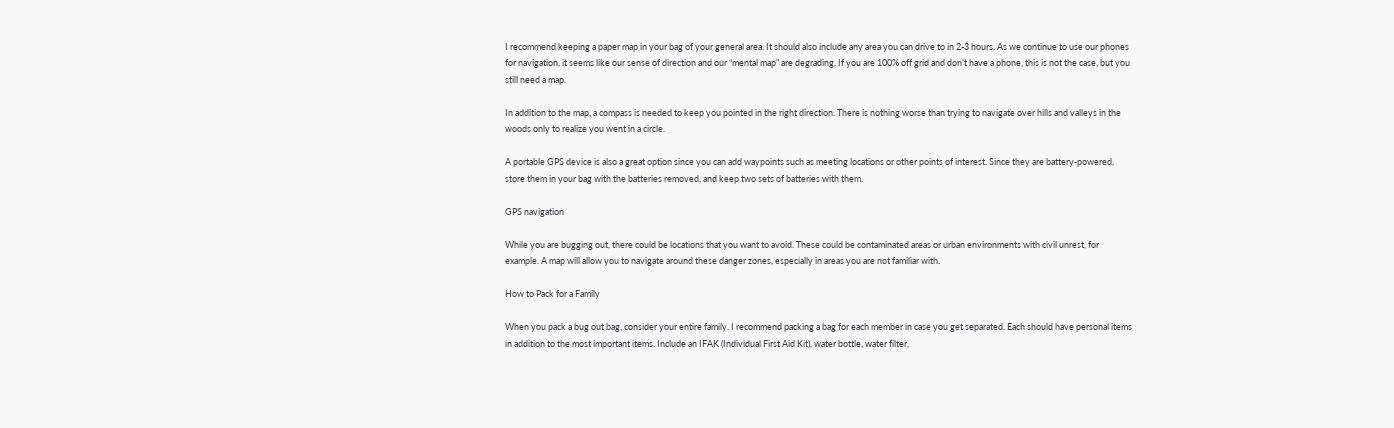I recommend keeping a paper map in your bag of your general area. It should also include any area you can drive to in 2-3 hours. As we continue to use our phones for navigation, it seems like our sense of direction and our “mental map” are degrading. If you are 100% off grid and don’t have a phone, this is not the case, but you still need a map.

In addition to the map, a compass is needed to keep you pointed in the right direction. There is nothing worse than trying to navigate over hills and valleys in the woods only to realize you went in a circle.

A portable GPS device is also a great option since you can add waypoints such as meeting locations or other points of interest. Since they are battery-powered, store them in your bag with the batteries removed, and keep two sets of batteries with them.

GPS navigation

While you are bugging out, there could be locations that you want to avoid. These could be contaminated areas or urban environments with civil unrest, for example. A map will allow you to navigate around these danger zones, especially in areas you are not familiar with.

How to Pack for a Family

When you pack a bug out bag, consider your entire family. I recommend packing a bag for each member in case you get separated. Each should have personal items in addition to the most important items. Include an IFAK (Individual First Aid Kit), water bottle, water filter,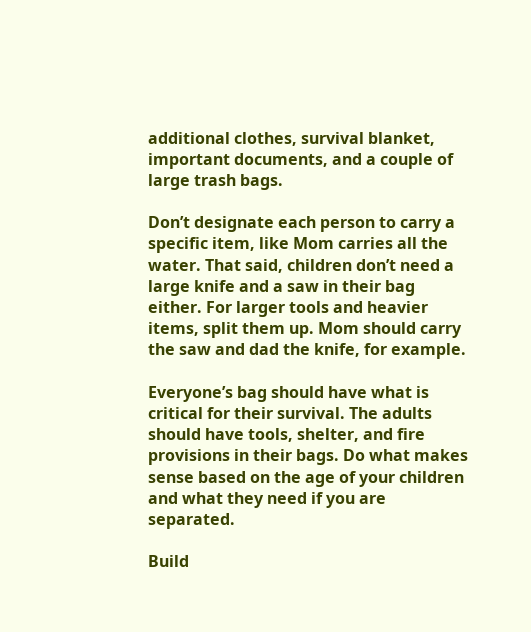additional clothes, survival blanket, important documents, and a couple of large trash bags.

Don’t designate each person to carry a specific item, like Mom carries all the water. That said, children don’t need a large knife and a saw in their bag either. For larger tools and heavier items, split them up. Mom should carry the saw and dad the knife, for example.

Everyone’s bag should have what is critical for their survival. The adults should have tools, shelter, and fire provisions in their bags. Do what makes sense based on the age of your children and what they need if you are separated.

Build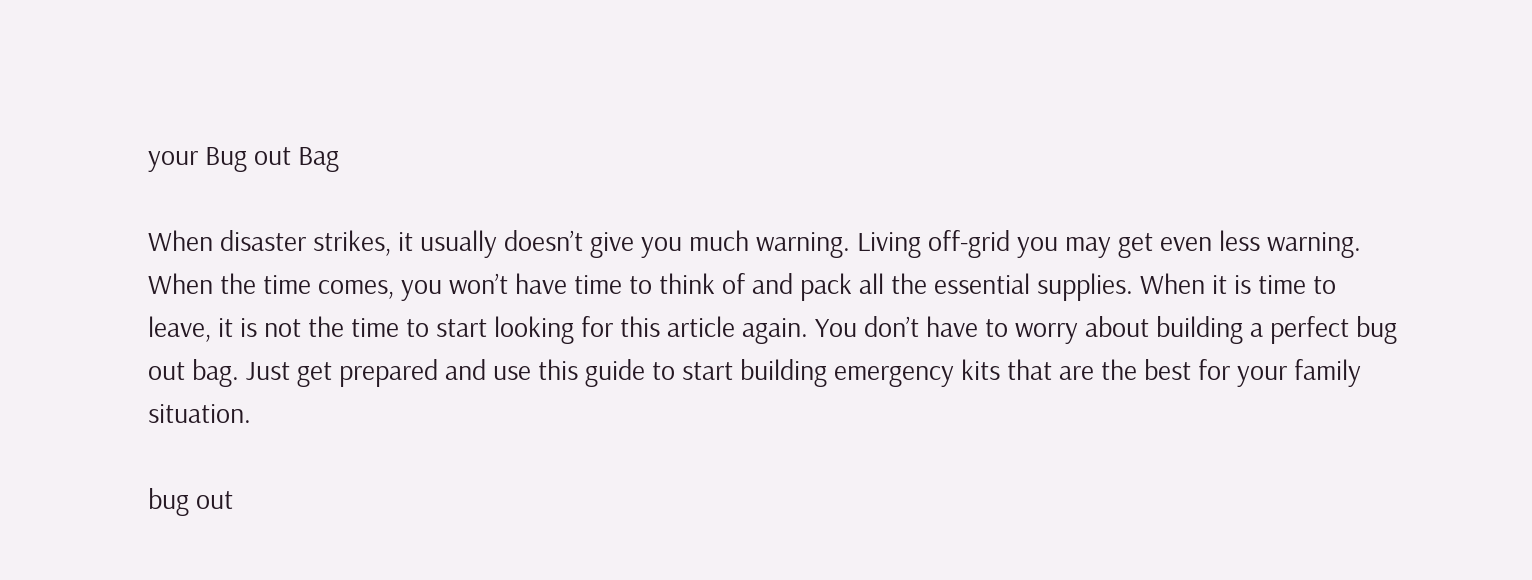your Bug out Bag

When disaster strikes, it usually doesn’t give you much warning. Living off-grid you may get even less warning. When the time comes, you won’t have time to think of and pack all the essential supplies. When it is time to leave, it is not the time to start looking for this article again. You don’t have to worry about building a perfect bug out bag. Just get prepared and use this guide to start building emergency kits that are the best for your family situation.

bug out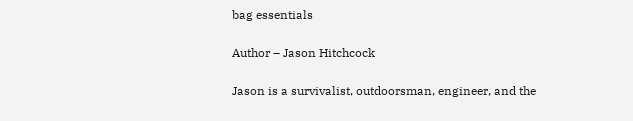bag essentials

Author – Jason Hitchcock

Jason is a survivalist, outdoorsman, engineer, and the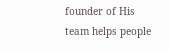founder of His team helps people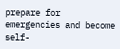prepare for emergencies and become self-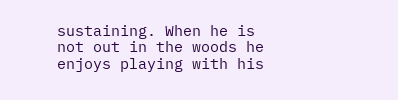sustaining. When he is not out in the woods he enjoys playing with his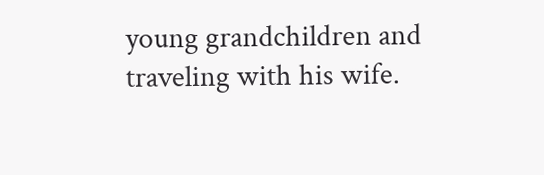young grandchildren and traveling with his wife.